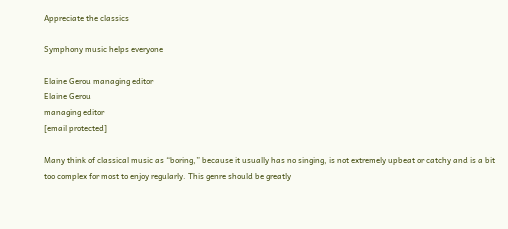Appreciate the classics

Symphony music helps everyone

Elaine Gerou managing editor
Elaine Gerou
managing editor
[email protected]

Many think of classical music as “boring,” because it usually has no singing, is not extremely upbeat or catchy and is a bit too complex for most to enjoy regularly. This genre should be greatly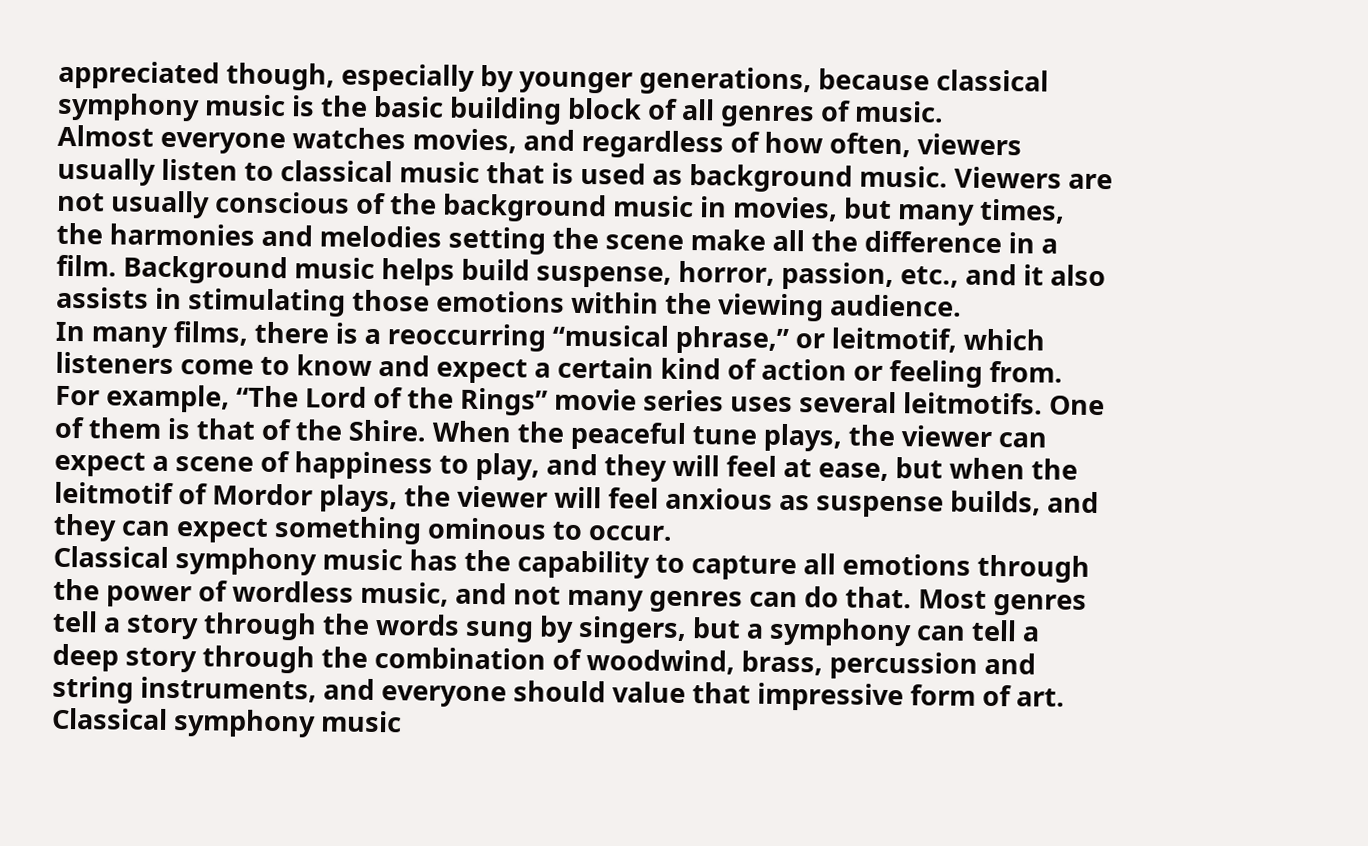appreciated though, especially by younger generations, because classical symphony music is the basic building block of all genres of music.
Almost everyone watches movies, and regardless of how often, viewers usually listen to classical music that is used as background music. Viewers are not usually conscious of the background music in movies, but many times, the harmonies and melodies setting the scene make all the difference in a film. Background music helps build suspense, horror, passion, etc., and it also assists in stimulating those emotions within the viewing audience.
In many films, there is a reoccurring “musical phrase,” or leitmotif, which listeners come to know and expect a certain kind of action or feeling from. For example, “The Lord of the Rings” movie series uses several leitmotifs. One of them is that of the Shire. When the peaceful tune plays, the viewer can expect a scene of happiness to play, and they will feel at ease, but when the leitmotif of Mordor plays, the viewer will feel anxious as suspense builds, and they can expect something ominous to occur.
Classical symphony music has the capability to capture all emotions through the power of wordless music, and not many genres can do that. Most genres tell a story through the words sung by singers, but a symphony can tell a deep story through the combination of woodwind, brass, percussion and string instruments, and everyone should value that impressive form of art.
Classical symphony music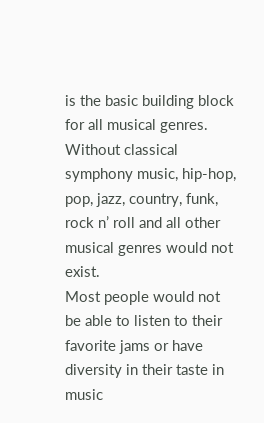is the basic building block for all musical genres. Without classical symphony music, hip-hop, pop, jazz, country, funk, rock n’ roll and all other musical genres would not exist.
Most people would not be able to listen to their favorite jams or have diversity in their taste in music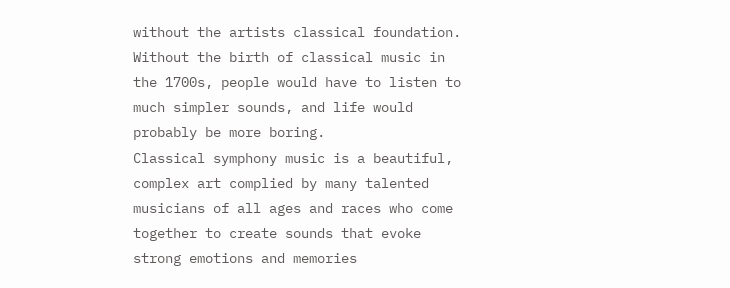without the artists classical foundation. Without the birth of classical music in the 1700s, people would have to listen to much simpler sounds, and life would probably be more boring.
Classical symphony music is a beautiful, complex art complied by many talented musicians of all ages and races who come together to create sounds that evoke strong emotions and memories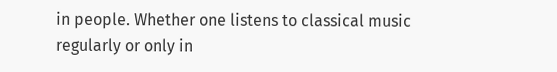in people. Whether one listens to classical music regularly or only in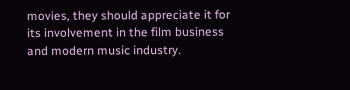movies, they should appreciate it for its involvement in the film business and modern music industry.